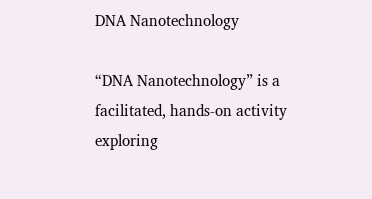DNA Nanotechnology

“DNA Nanotechnology” is a facilitated, hands-on activity exploring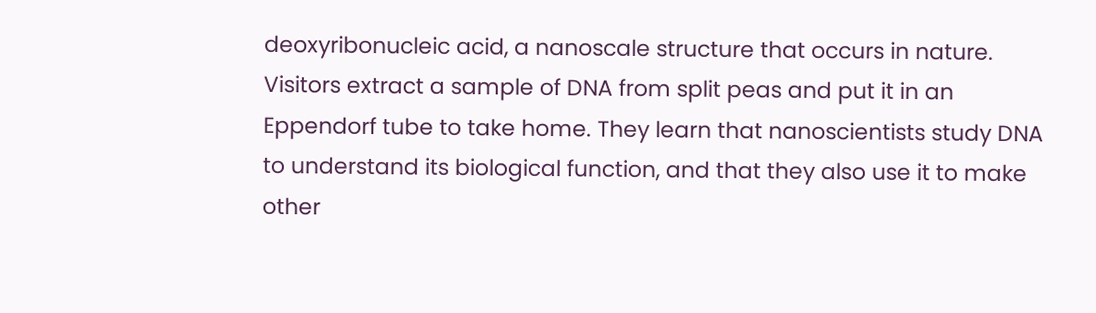deoxyribonucleic acid, a nanoscale structure that occurs in nature. Visitors extract a sample of DNA from split peas and put it in an Eppendorf tube to take home. They learn that nanoscientists study DNA to understand its biological function, and that they also use it to make other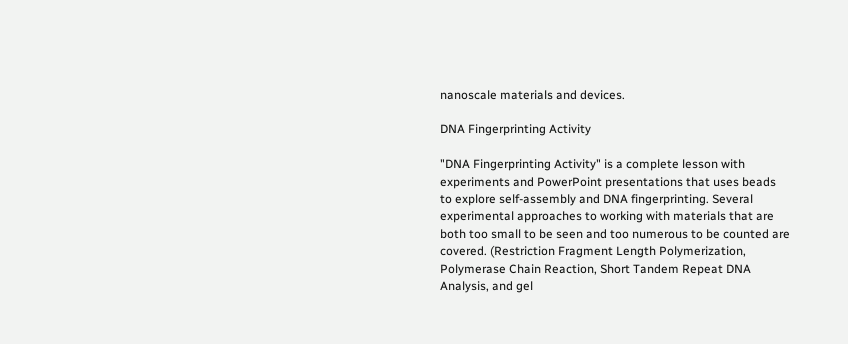nanoscale materials and devices.

DNA Fingerprinting Activity

"DNA Fingerprinting Activity" is a complete lesson with experiments and PowerPoint presentations that uses beads to explore self-assembly and DNA fingerprinting. Several experimental approaches to working with materials that are both too small to be seen and too numerous to be counted are covered. (Restriction Fragment Length Polymerization, Polymerase Chain Reaction, Short Tandem Repeat DNA Analysis, and gel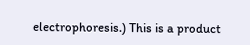electrophoresis.) This is a product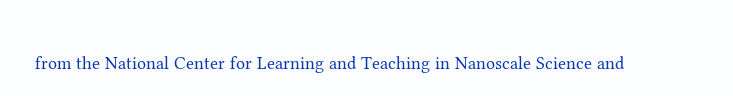from the National Center for Learning and Teaching in Nanoscale Science and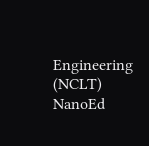Engineering (NCLT) NanoEd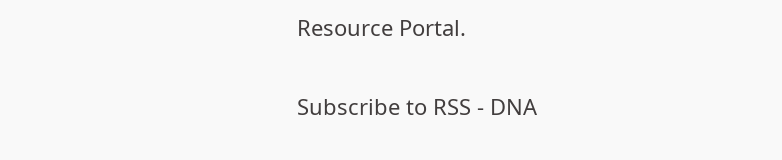Resource Portal.

Subscribe to RSS - DNA